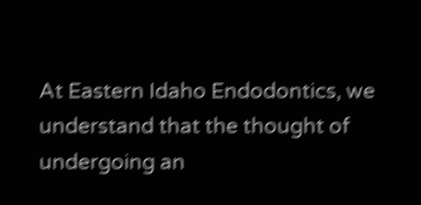At Eastern Idaho Endodontics, we understand that the thought of undergoing an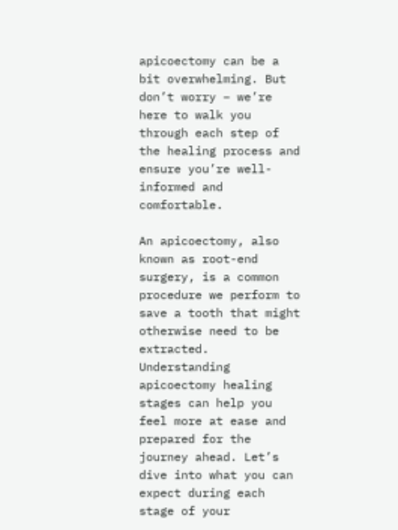apicoectomy can be a bit overwhelming. But don’t worry – we’re here to walk you through each step of the healing process and ensure you’re well-informed and comfortable.

An apicoectomy, also known as root-end surgery, is a common procedure we perform to save a tooth that might otherwise need to be extracted. Understanding apicoectomy healing stages can help you feel more at ease and prepared for the journey ahead. Let’s dive into what you can expect during each stage of your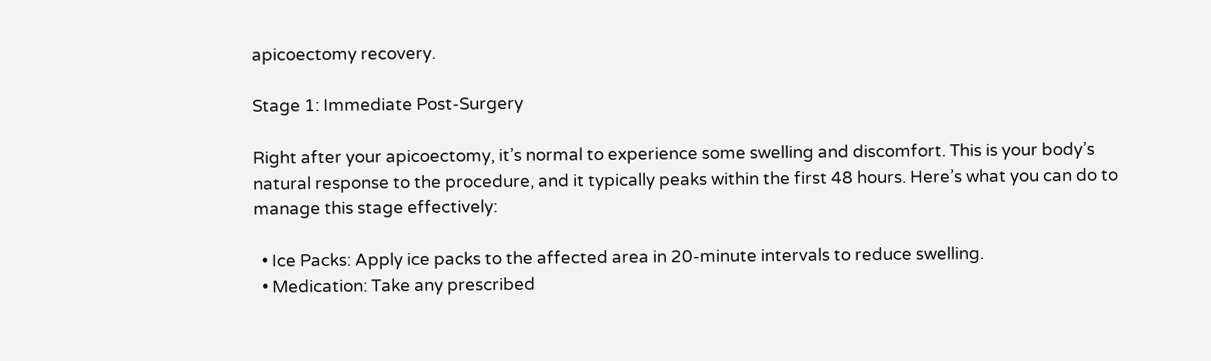apicoectomy recovery.

Stage 1: Immediate Post-Surgery

Right after your apicoectomy, it’s normal to experience some swelling and discomfort. This is your body’s natural response to the procedure, and it typically peaks within the first 48 hours. Here’s what you can do to manage this stage effectively:

  • Ice Packs: Apply ice packs to the affected area in 20-minute intervals to reduce swelling.
  • Medication: Take any prescribed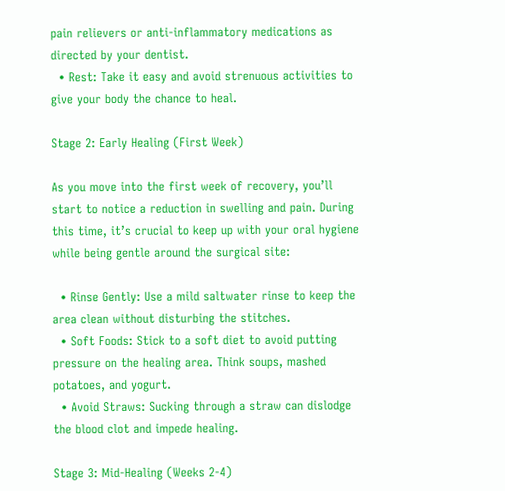pain relievers or anti-inflammatory medications as directed by your dentist.
  • Rest: Take it easy and avoid strenuous activities to give your body the chance to heal.

Stage 2: Early Healing (First Week)

As you move into the first week of recovery, you’ll start to notice a reduction in swelling and pain. During this time, it’s crucial to keep up with your oral hygiene while being gentle around the surgical site:

  • Rinse Gently: Use a mild saltwater rinse to keep the area clean without disturbing the stitches.
  • Soft Foods: Stick to a soft diet to avoid putting pressure on the healing area. Think soups, mashed potatoes, and yogurt.
  • Avoid Straws: Sucking through a straw can dislodge the blood clot and impede healing.

Stage 3: Mid-Healing (Weeks 2-4)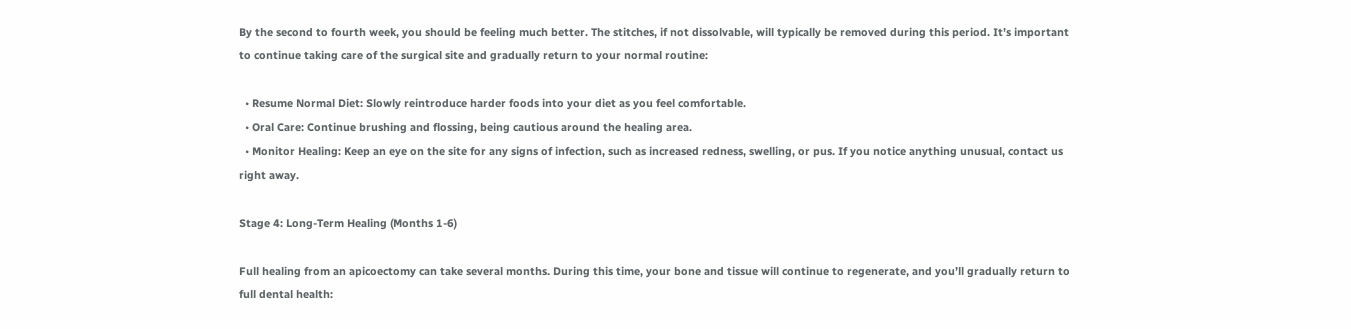By the second to fourth week, you should be feeling much better. The stitches, if not dissolvable, will typically be removed during this period. It’s important to continue taking care of the surgical site and gradually return to your normal routine:

  • Resume Normal Diet: Slowly reintroduce harder foods into your diet as you feel comfortable.
  • Oral Care: Continue brushing and flossing, being cautious around the healing area.
  • Monitor Healing: Keep an eye on the site for any signs of infection, such as increased redness, swelling, or pus. If you notice anything unusual, contact us right away.

Stage 4: Long-Term Healing (Months 1-6)

Full healing from an apicoectomy can take several months. During this time, your bone and tissue will continue to regenerate, and you’ll gradually return to full dental health: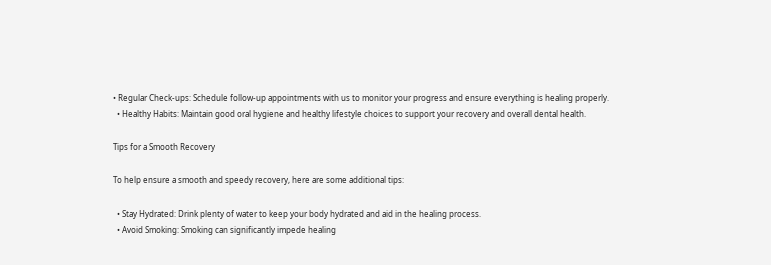• Regular Check-ups: Schedule follow-up appointments with us to monitor your progress and ensure everything is healing properly.
  • Healthy Habits: Maintain good oral hygiene and healthy lifestyle choices to support your recovery and overall dental health.

Tips for a Smooth Recovery

To help ensure a smooth and speedy recovery, here are some additional tips:

  • Stay Hydrated: Drink plenty of water to keep your body hydrated and aid in the healing process.
  • Avoid Smoking: Smoking can significantly impede healing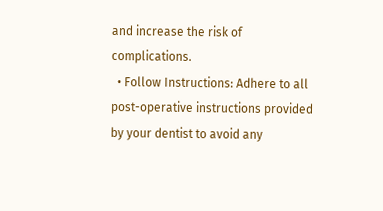and increase the risk of complications.
  • Follow Instructions: Adhere to all post-operative instructions provided by your dentist to avoid any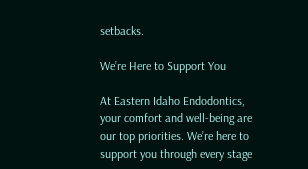setbacks.

We’re Here to Support You

At Eastern Idaho Endodontics, your comfort and well-being are our top priorities. We’re here to support you through every stage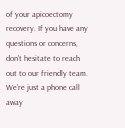of your apicoectomy recovery. If you have any questions or concerns, don’t hesitate to reach out to our friendly team. We’re just a phone call away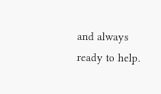and always ready to help.